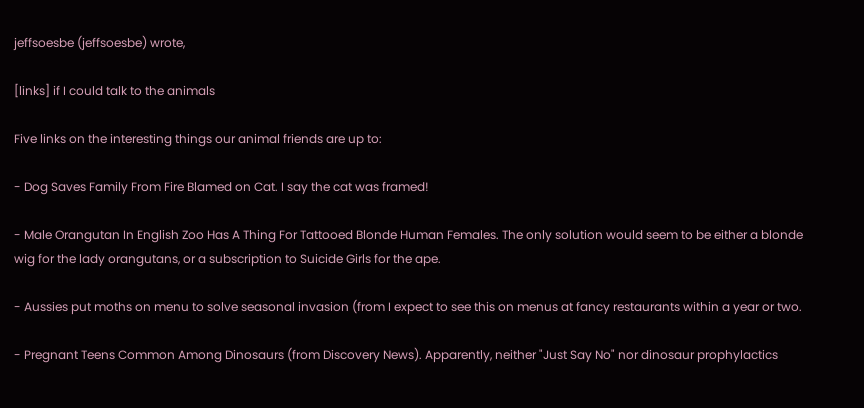jeffsoesbe (jeffsoesbe) wrote,

[links] if I could talk to the animals

Five links on the interesting things our animal friends are up to:

- Dog Saves Family From Fire Blamed on Cat. I say the cat was framed!

- Male Orangutan In English Zoo Has A Thing For Tattooed Blonde Human Females. The only solution would seem to be either a blonde wig for the lady orangutans, or a subscription to Suicide Girls for the ape.

- Aussies put moths on menu to solve seasonal invasion (from I expect to see this on menus at fancy restaurants within a year or two.

- Pregnant Teens Common Among Dinosaurs (from Discovery News). Apparently, neither "Just Say No" nor dinosaur prophylactics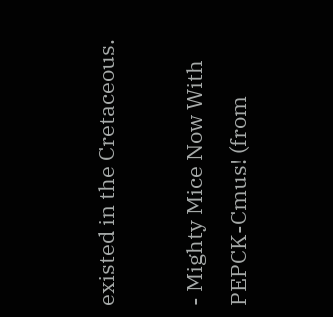existed in the Cretaceous.

- Mighty Mice Now With PEPCK-Cmus! (from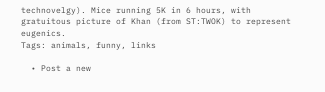technovelgy). Mice running 5K in 6 hours, with gratuitous picture of Khan (from ST:TWOK) to represent eugenics.
Tags: animals, funny, links

  • Post a new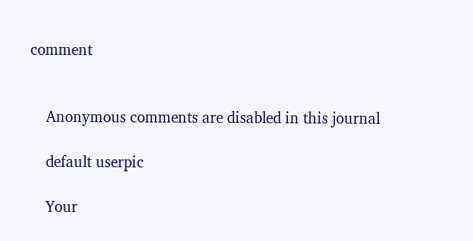comment


    Anonymous comments are disabled in this journal

    default userpic

    Your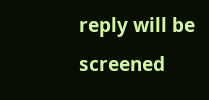reply will be screened